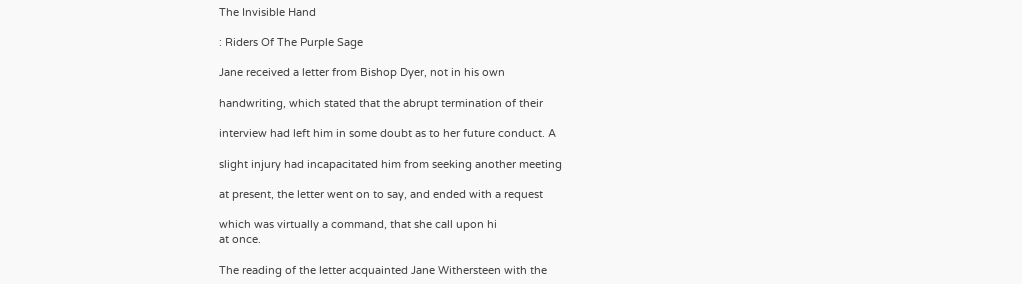The Invisible Hand

: Riders Of The Purple Sage

Jane received a letter from Bishop Dyer, not in his own

handwriting, which stated that the abrupt termination of their

interview had left him in some doubt as to her future conduct. A

slight injury had incapacitated him from seeking another meeting

at present, the letter went on to say, and ended with a request

which was virtually a command, that she call upon hi
at once.

The reading of the letter acquainted Jane Withersteen with the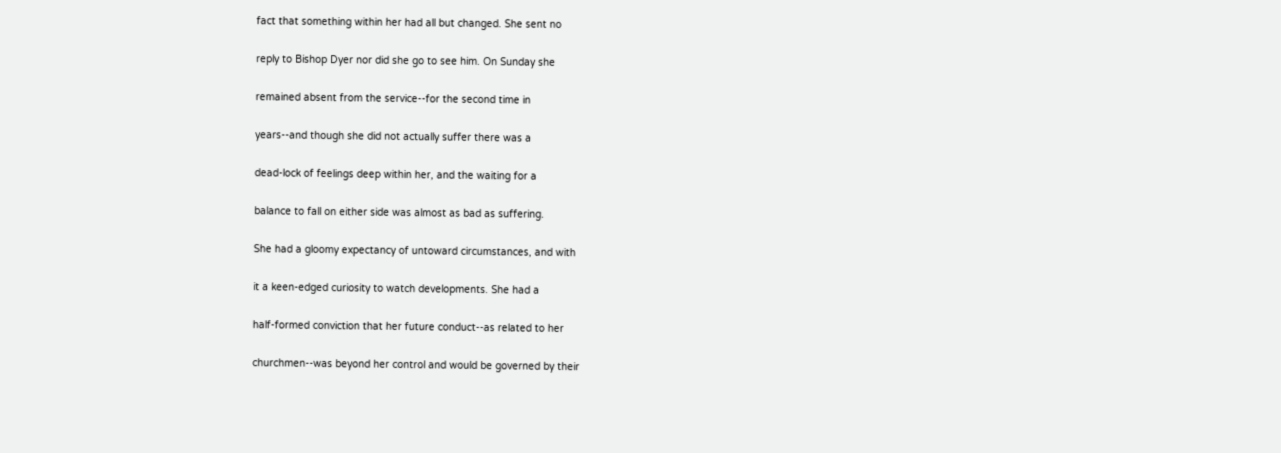fact that something within her had all but changed. She sent no

reply to Bishop Dyer nor did she go to see him. On Sunday she

remained absent from the service--for the second time in

years--and though she did not actually suffer there was a

dead-lock of feelings deep within her, and the waiting for a

balance to fall on either side was almost as bad as suffering.

She had a gloomy expectancy of untoward circumstances, and with

it a keen-edged curiosity to watch developments. She had a

half-formed conviction that her future conduct--as related to her

churchmen--was beyond her control and would be governed by their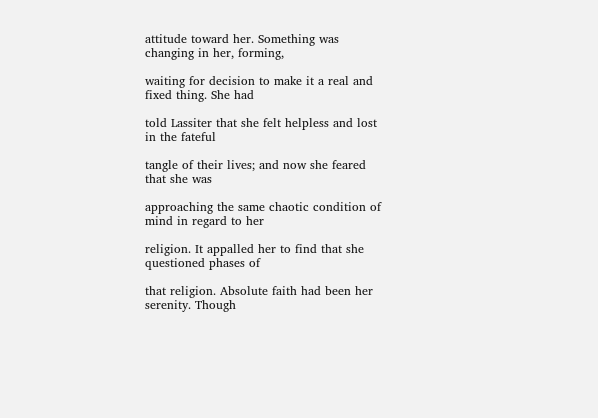attitude toward her. Something was changing in her, forming,

waiting for decision to make it a real and fixed thing. She had

told Lassiter that she felt helpless and lost in the fateful

tangle of their lives; and now she feared that she was

approaching the same chaotic condition of mind in regard to her

religion. It appalled her to find that she questioned phases of

that religion. Absolute faith had been her serenity. Though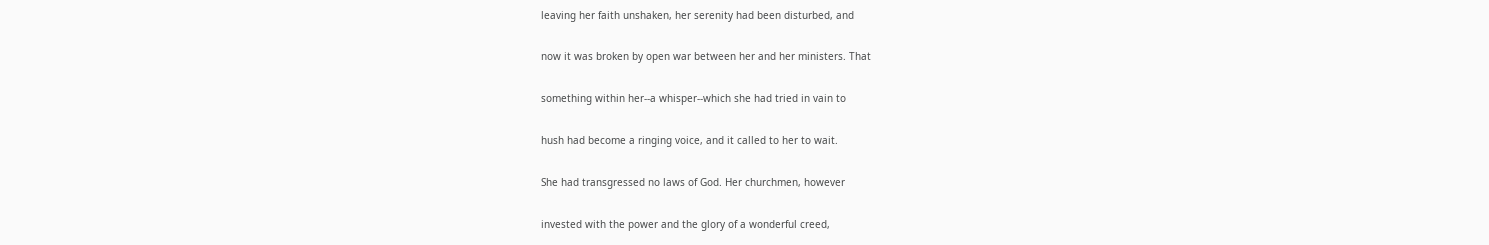leaving her faith unshaken, her serenity had been disturbed, and

now it was broken by open war between her and her ministers. That

something within her--a whisper--which she had tried in vain to

hush had become a ringing voice, and it called to her to wait.

She had transgressed no laws of God. Her churchmen, however

invested with the power and the glory of a wonderful creed,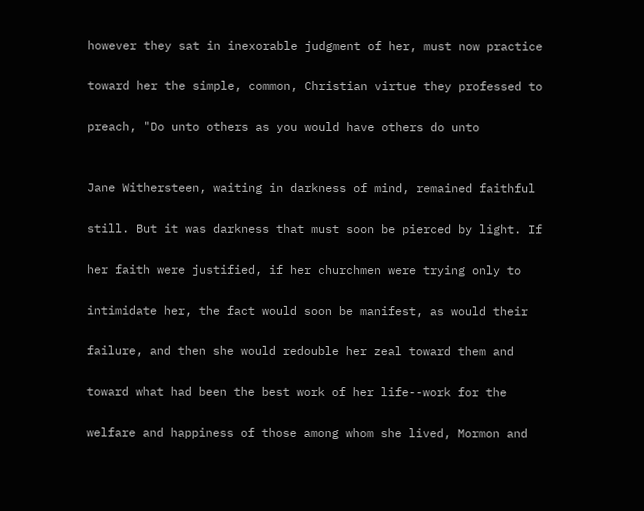however they sat in inexorable judgment of her, must now practice

toward her the simple, common, Christian virtue they professed to

preach, "Do unto others as you would have others do unto


Jane Withersteen, waiting in darkness of mind, remained faithful

still. But it was darkness that must soon be pierced by light. If

her faith were justified, if her churchmen were trying only to

intimidate her, the fact would soon be manifest, as would their

failure, and then she would redouble her zeal toward them and

toward what had been the best work of her life--work for the

welfare and happiness of those among whom she lived, Mormon and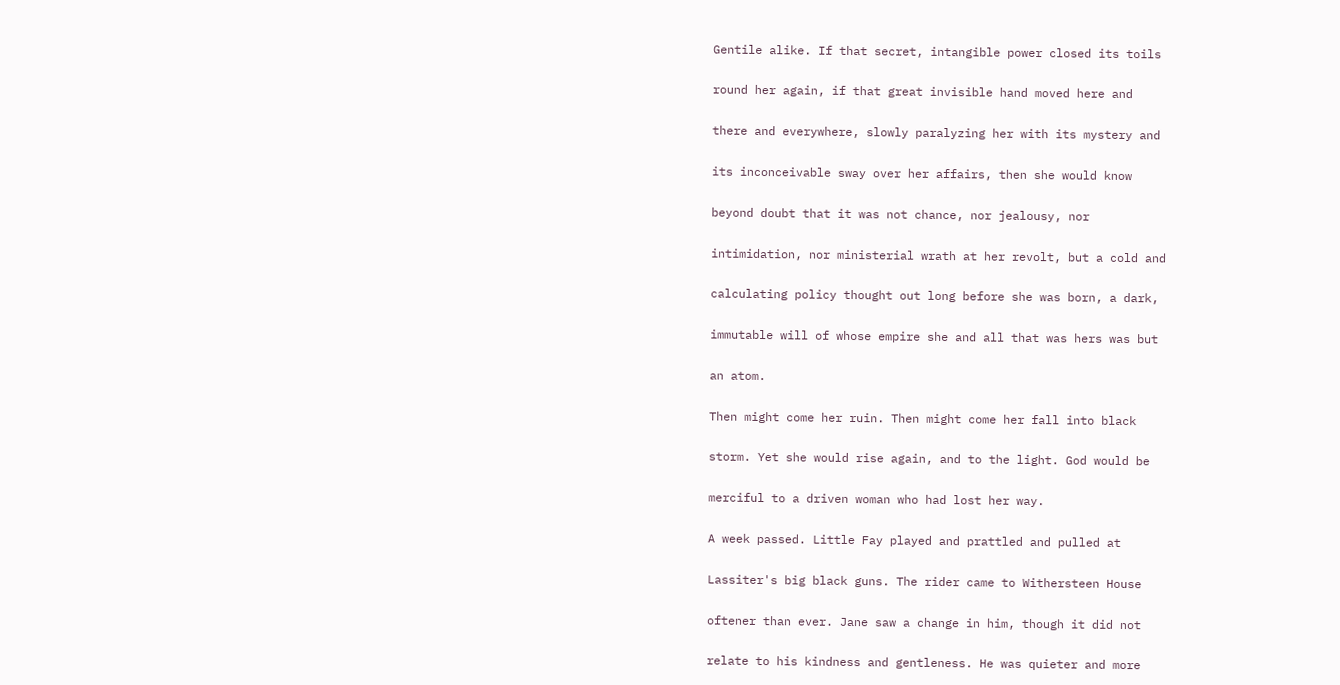Gentile alike. If that secret, intangible power closed its toils

round her again, if that great invisible hand moved here and

there and everywhere, slowly paralyzing her with its mystery and

its inconceivable sway over her affairs, then she would know

beyond doubt that it was not chance, nor jealousy, nor

intimidation, nor ministerial wrath at her revolt, but a cold and

calculating policy thought out long before she was born, a dark,

immutable will of whose empire she and all that was hers was but

an atom.

Then might come her ruin. Then might come her fall into black

storm. Yet she would rise again, and to the light. God would be

merciful to a driven woman who had lost her way.

A week passed. Little Fay played and prattled and pulled at

Lassiter's big black guns. The rider came to Withersteen House

oftener than ever. Jane saw a change in him, though it did not

relate to his kindness and gentleness. He was quieter and more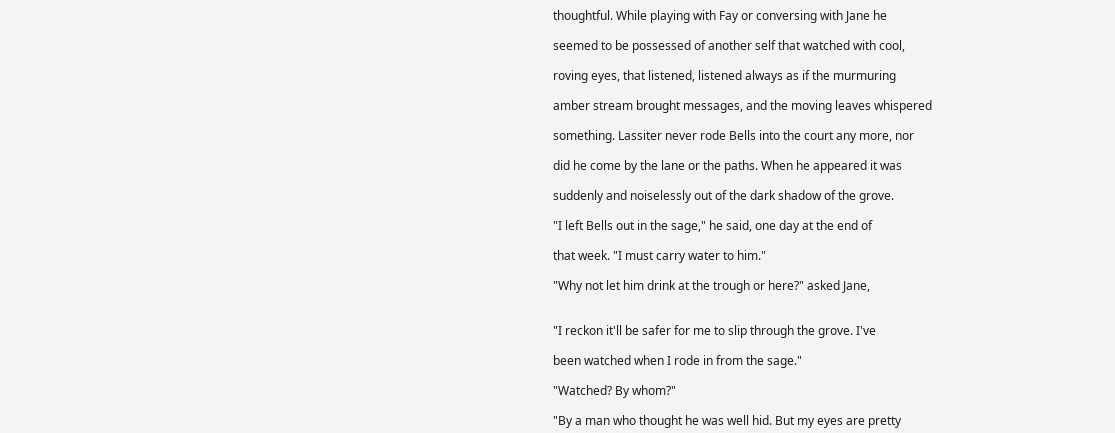thoughtful. While playing with Fay or conversing with Jane he

seemed to be possessed of another self that watched with cool,

roving eyes, that listened, listened always as if the murmuring

amber stream brought messages, and the moving leaves whispered

something. Lassiter never rode Bells into the court any more, nor

did he come by the lane or the paths. When he appeared it was

suddenly and noiselessly out of the dark shadow of the grove.

"I left Bells out in the sage," he said, one day at the end of

that week. "I must carry water to him."

"Why not let him drink at the trough or here?" asked Jane,


"I reckon it'll be safer for me to slip through the grove. I've

been watched when I rode in from the sage."

"Watched? By whom?"

"By a man who thought he was well hid. But my eyes are pretty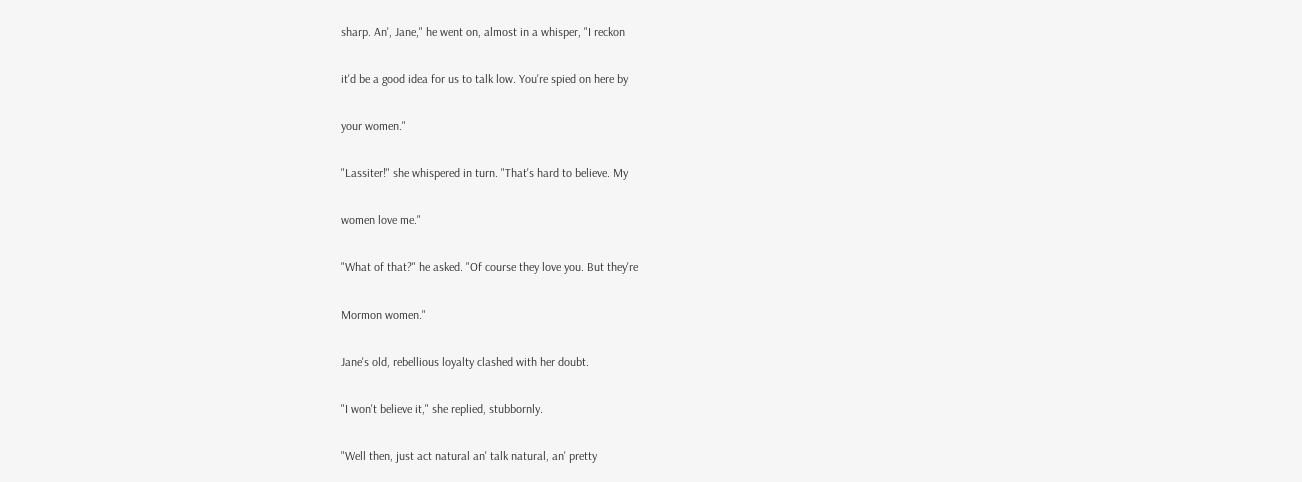sharp. An', Jane," he went on, almost in a whisper, "I reckon

it'd be a good idea for us to talk low. You're spied on here by

your women."

"Lassiter!" she whispered in turn. "That's hard to believe. My

women love me."

"What of that?" he asked. "Of course they love you. But they're

Mormon women."

Jane's old, rebellious loyalty clashed with her doubt.

"I won't believe it," she replied, stubbornly.

"Well then, just act natural an' talk natural, an' pretty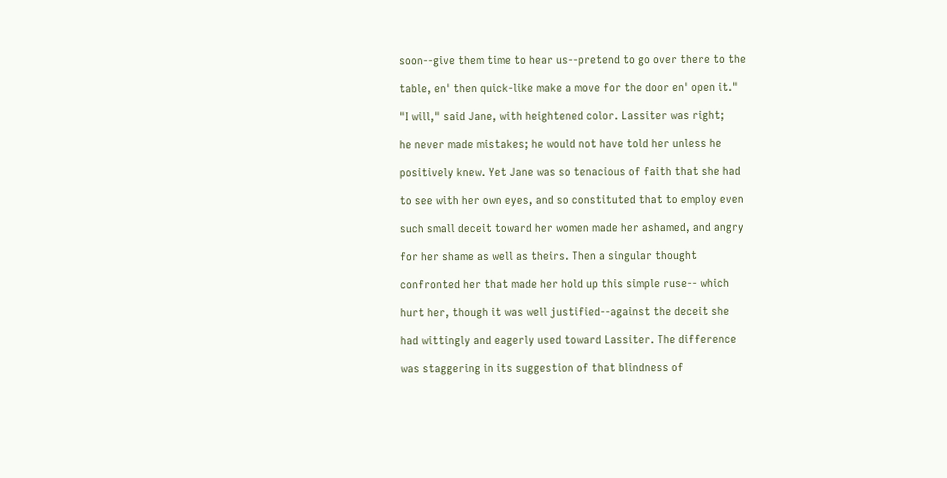soon--give them time to hear us--pretend to go over there to the

table, en' then quick-like make a move for the door en' open it."

"I will," said Jane, with heightened color. Lassiter was right;

he never made mistakes; he would not have told her unless he

positively knew. Yet Jane was so tenacious of faith that she had

to see with her own eyes, and so constituted that to employ even

such small deceit toward her women made her ashamed, and angry

for her shame as well as theirs. Then a singular thought

confronted her that made her hold up this simple ruse-- which

hurt her, though it was well justified--against the deceit she

had wittingly and eagerly used toward Lassiter. The difference

was staggering in its suggestion of that blindness of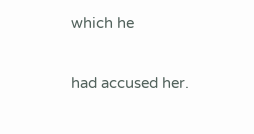which he

had accused her.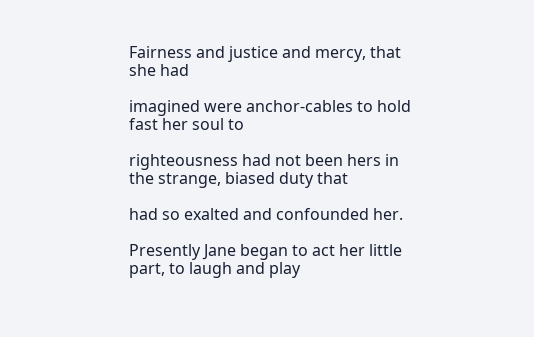Fairness and justice and mercy, that she had

imagined were anchor-cables to hold fast her soul to

righteousness had not been hers in the strange, biased duty that

had so exalted and confounded her.

Presently Jane began to act her little part, to laugh and play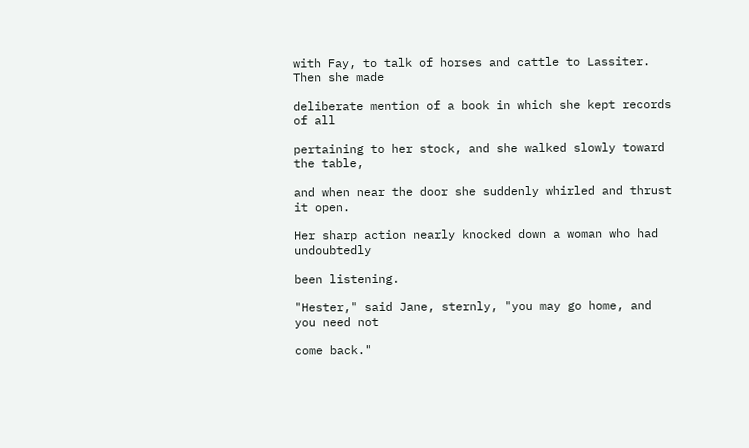with Fay, to talk of horses and cattle to Lassiter. Then she made

deliberate mention of a book in which she kept records of all

pertaining to her stock, and she walked slowly toward the table,

and when near the door she suddenly whirled and thrust it open.

Her sharp action nearly knocked down a woman who had undoubtedly

been listening.

"Hester," said Jane, sternly, "you may go home, and you need not

come back."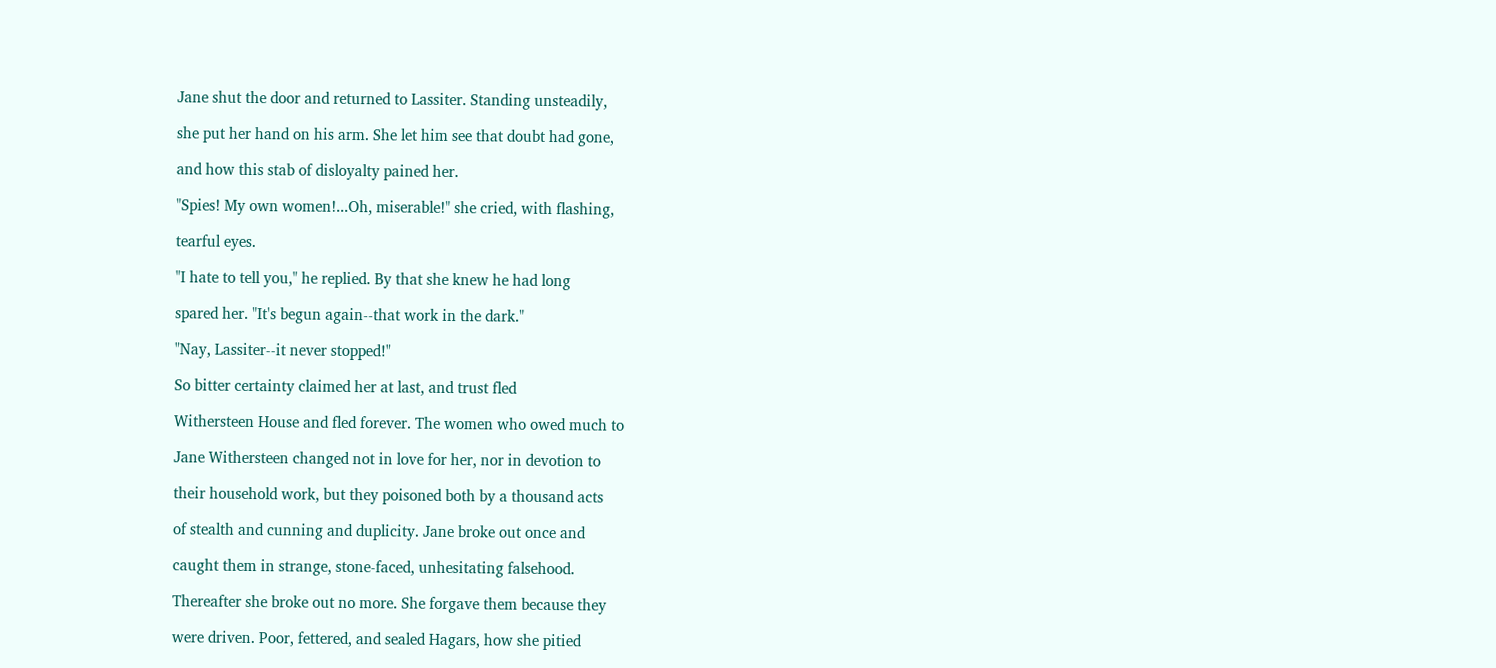Jane shut the door and returned to Lassiter. Standing unsteadily,

she put her hand on his arm. She let him see that doubt had gone,

and how this stab of disloyalty pained her.

"Spies! My own women!...Oh, miserable!" she cried, with flashing,

tearful eyes.

"I hate to tell you," he replied. By that she knew he had long

spared her. "It's begun again--that work in the dark."

"Nay, Lassiter--it never stopped!"

So bitter certainty claimed her at last, and trust fled

Withersteen House and fled forever. The women who owed much to

Jane Withersteen changed not in love for her, nor in devotion to

their household work, but they poisoned both by a thousand acts

of stealth and cunning and duplicity. Jane broke out once and

caught them in strange, stone-faced, unhesitating falsehood.

Thereafter she broke out no more. She forgave them because they

were driven. Poor, fettered, and sealed Hagars, how she pitied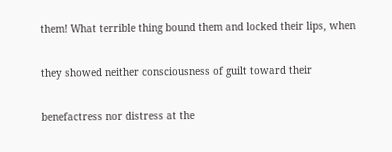them! What terrible thing bound them and locked their lips, when

they showed neither consciousness of guilt toward their

benefactress nor distress at the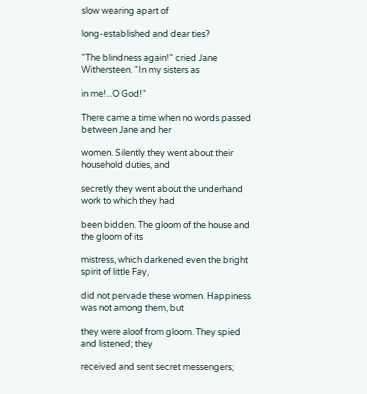slow wearing apart of

long-established and dear ties?

"The blindness again!" cried Jane Withersteen. "In my sisters as

in me!...O God!"

There came a time when no words passed between Jane and her

women. Silently they went about their household duties, and

secretly they went about the underhand work to which they had

been bidden. The gloom of the house and the gloom of its

mistress, which darkened even the bright spirit of little Fay,

did not pervade these women. Happiness was not among them, but

they were aloof from gloom. They spied and listened; they

received and sent secret messengers;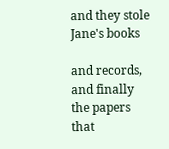and they stole Jane's books

and records, and finally the papers that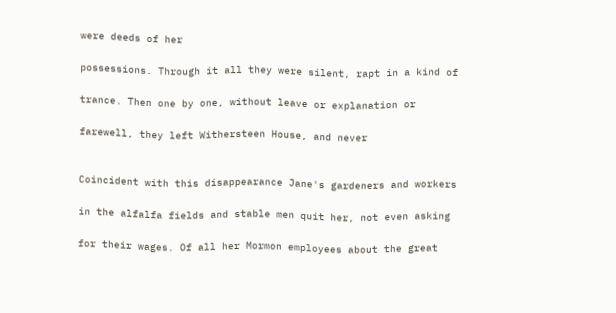were deeds of her

possessions. Through it all they were silent, rapt in a kind of

trance. Then one by one, without leave or explanation or

farewell, they left Withersteen House, and never


Coincident with this disappearance Jane's gardeners and workers

in the alfalfa fields and stable men quit her, not even asking

for their wages. Of all her Mormon employees about the great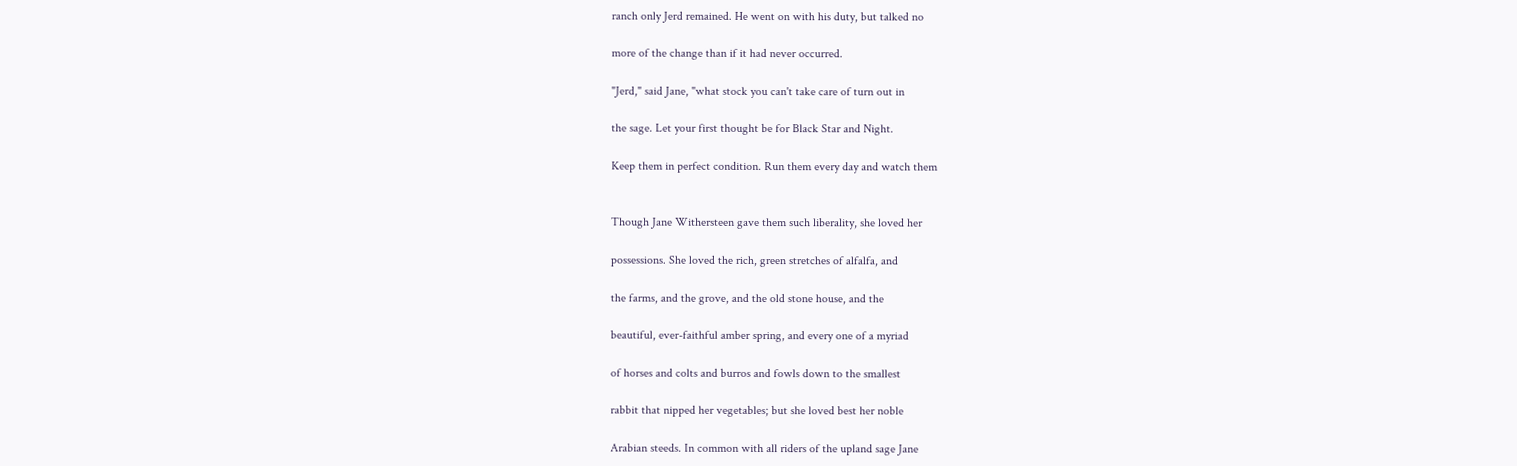ranch only Jerd remained. He went on with his duty, but talked no

more of the change than if it had never occurred.

"Jerd," said Jane, "what stock you can't take care of turn out in

the sage. Let your first thought be for Black Star and Night.

Keep them in perfect condition. Run them every day and watch them


Though Jane Withersteen gave them such liberality, she loved her

possessions. She loved the rich, green stretches of alfalfa, and

the farms, and the grove, and the old stone house, and the

beautiful, ever-faithful amber spring, and every one of a myriad

of horses and colts and burros and fowls down to the smallest

rabbit that nipped her vegetables; but she loved best her noble

Arabian steeds. In common with all riders of the upland sage Jane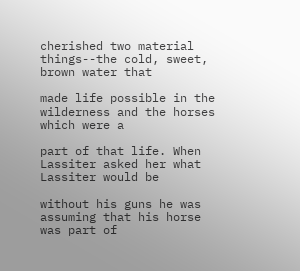cherished two material things--the cold, sweet, brown water that

made life possible in the wilderness and the horses which were a

part of that life. When Lassiter asked her what Lassiter would be

without his guns he was assuming that his horse was part of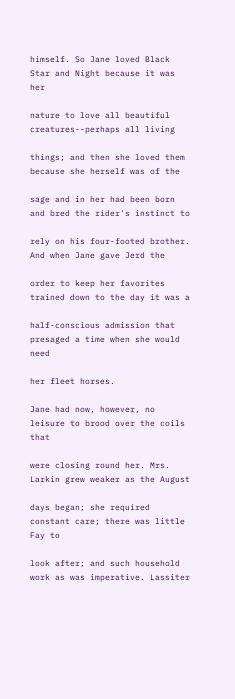himself. So Jane loved Black Star and Night because it was her

nature to love all beautiful creatures--perhaps all living

things; and then she loved them because she herself was of the

sage and in her had been born and bred the rider's instinct to

rely on his four-footed brother. And when Jane gave Jerd the

order to keep her favorites trained down to the day it was a

half-conscious admission that presaged a time when she would need

her fleet horses.

Jane had now, however, no leisure to brood over the coils that

were closing round her. Mrs. Larkin grew weaker as the August

days began; she required constant care; there was little Fay to

look after; and such household work as was imperative. Lassiter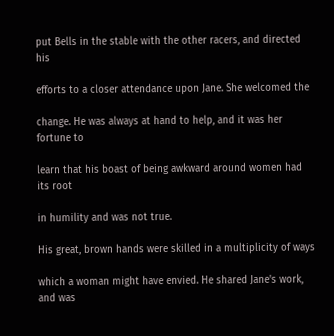put Bells in the stable with the other racers, and directed his

efforts to a closer attendance upon Jane. She welcomed the

change. He was always at hand to help, and it was her fortune to

learn that his boast of being awkward around women had its root

in humility and was not true.

His great, brown hands were skilled in a multiplicity of ways

which a woman might have envied. He shared Jane's work, and was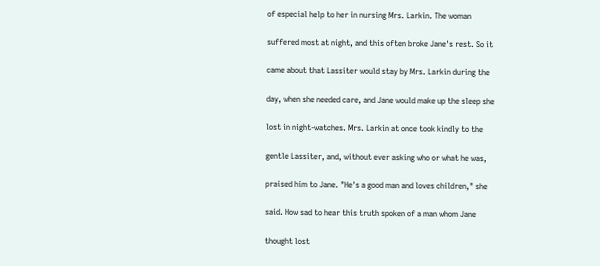of especial help to her in nursing Mrs. Larkin. The woman

suffered most at night, and this often broke Jane's rest. So it

came about that Lassiter would stay by Mrs. Larkin during the

day, when she needed care, and Jane would make up the sleep she

lost in night-watches. Mrs. Larkin at once took kindly to the

gentle Lassiter, and, without ever asking who or what he was,

praised him to Jane. "He's a good man and loves children," she

said. How sad to hear this truth spoken of a man whom Jane

thought lost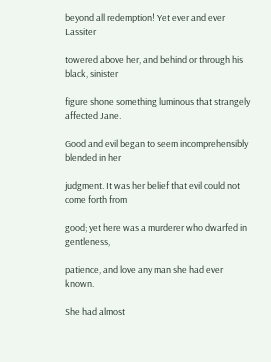beyond all redemption! Yet ever and ever Lassiter

towered above her, and behind or through his black, sinister

figure shone something luminous that strangely affected Jane.

Good and evil began to seem incomprehensibly blended in her

judgment. It was her belief that evil could not come forth from

good; yet here was a murderer who dwarfed in gentleness,

patience, and love any man she had ever known.

She had almost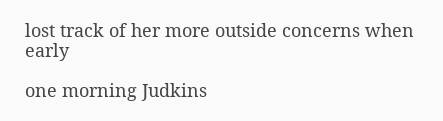lost track of her more outside concerns when early

one morning Judkins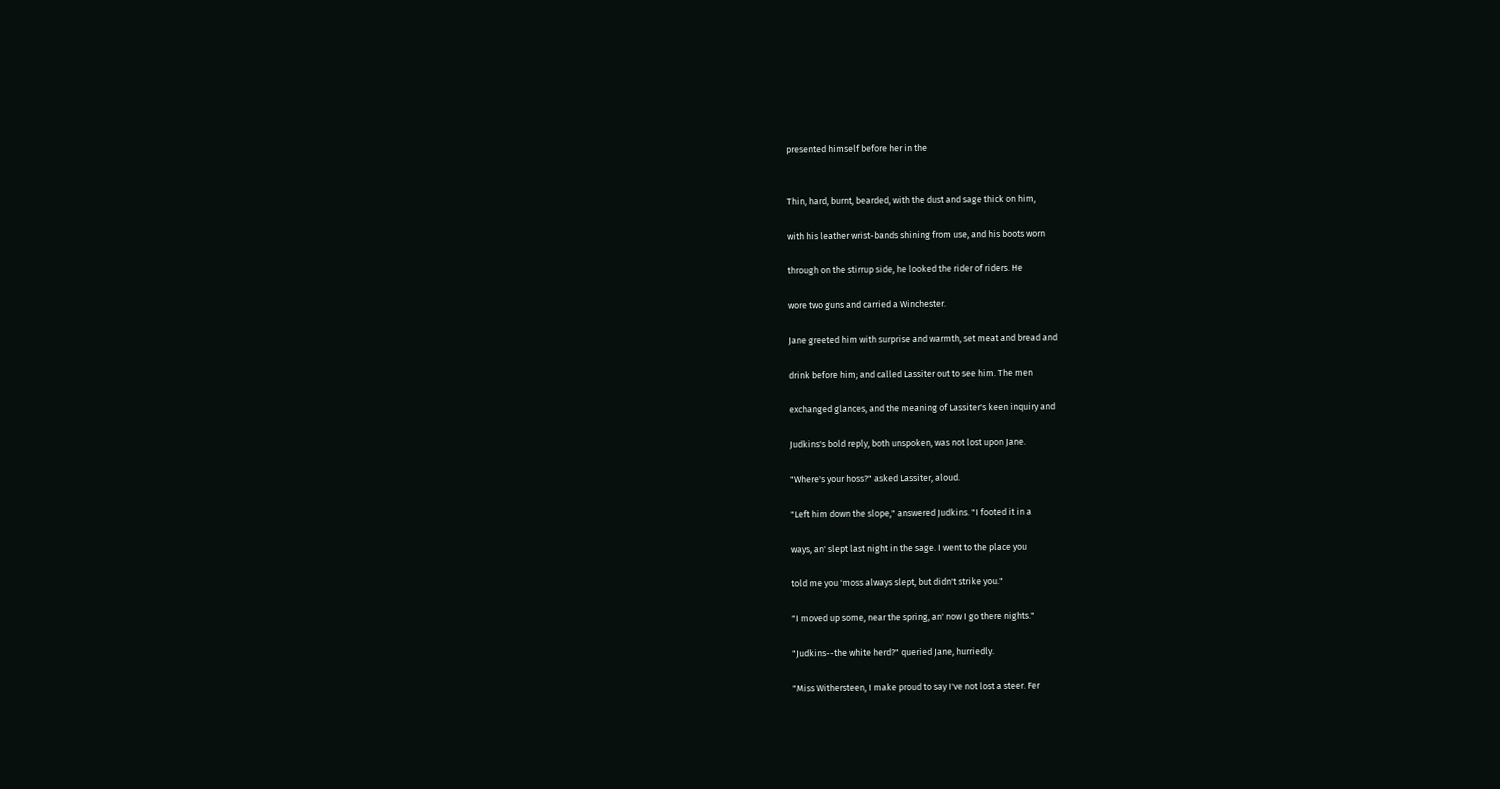presented himself before her in the


Thin, hard, burnt, bearded, with the dust and sage thick on him,

with his leather wrist-bands shining from use, and his boots worn

through on the stirrup side, he looked the rider of riders. He

wore two guns and carried a Winchester.

Jane greeted him with surprise and warmth, set meat and bread and

drink before him; and called Lassiter out to see him. The men

exchanged glances, and the meaning of Lassiter's keen inquiry and

Judkins's bold reply, both unspoken, was not lost upon Jane.

"Where's your hoss?" asked Lassiter, aloud.

"Left him down the slope," answered Judkins. "I footed it in a

ways, an' slept last night in the sage. I went to the place you

told me you 'moss always slept, but didn't strike you."

"I moved up some, near the spring, an' now I go there nights."

"Judkins--the white herd?" queried Jane, hurriedly.

"Miss Withersteen, I make proud to say I've not lost a steer. Fer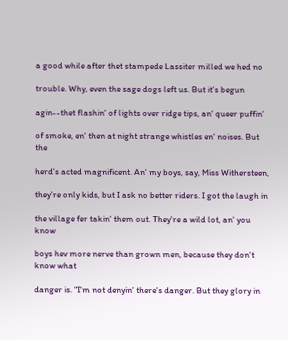a good while after thet stampede Lassiter milled we hed no

trouble. Why, even the sage dogs left us. But it's begun

agin--thet flashin' of lights over ridge tips, an' queer puffin'

of smoke, en' then at night strange whistles en' noises. But the

herd's acted magnificent. An' my boys, say, Miss Withersteen,

they're only kids, but I ask no better riders. I got the laugh in

the village fer takin' them out. They're a wild lot, an' you know

boys hev more nerve than grown men, because they don't know what

danger is. "I'm not denyin' there's danger. But they glory in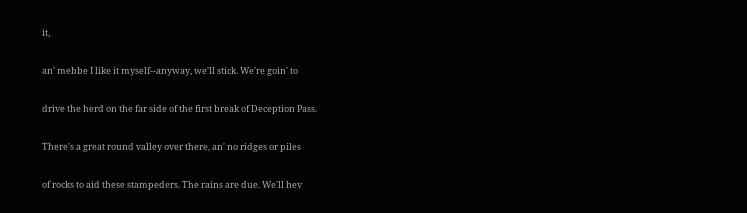it,

an' mebbe I like it myself--anyway, we'll stick. We're goin' to

drive the herd on the far side of the first break of Deception Pass.

There's a great round valley over there, an' no ridges or piles

of rocks to aid these stampeders. The rains are due. We'll hev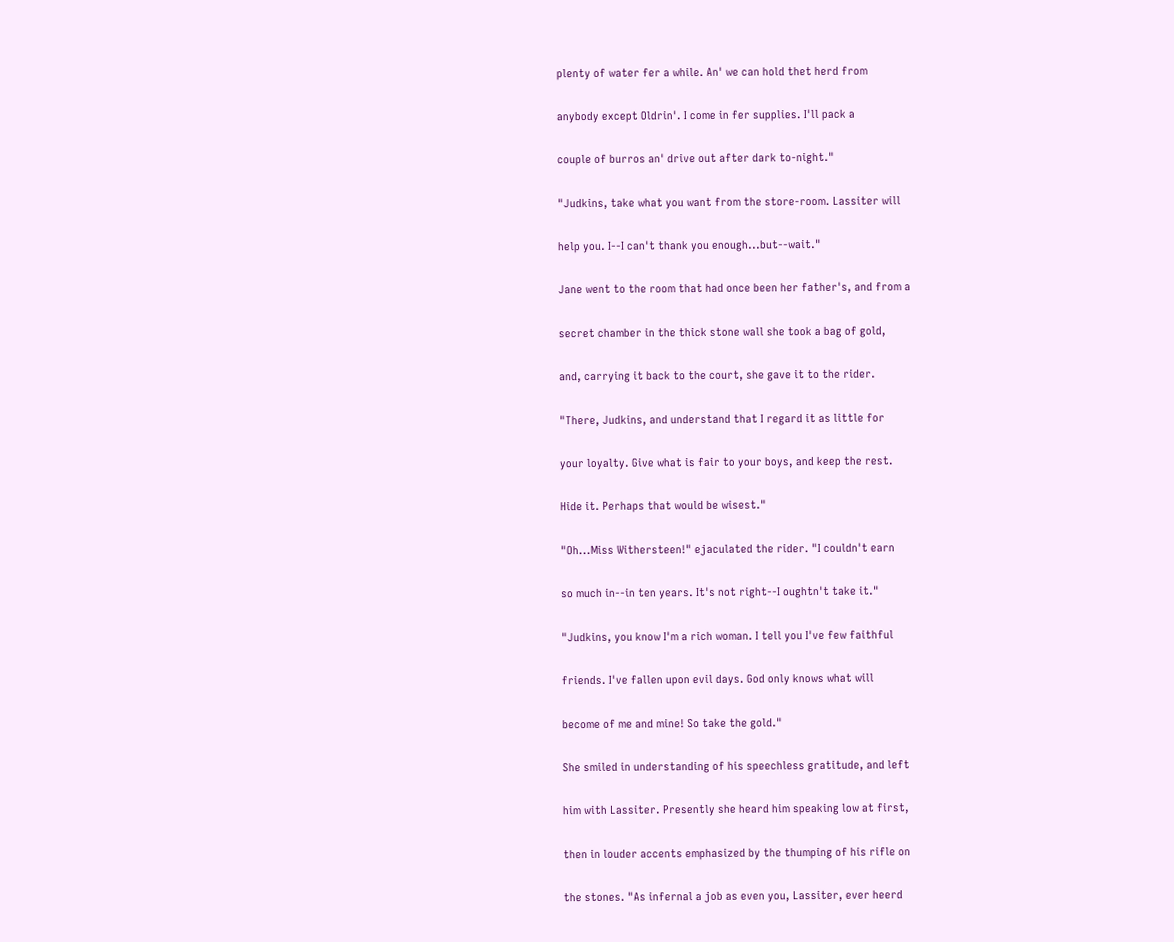plenty of water fer a while. An' we can hold thet herd from

anybody except Oldrin'. I come in fer supplies. I'll pack a

couple of burros an' drive out after dark to-night."

"Judkins, take what you want from the store-room. Lassiter will

help you. I--I can't thank you enough...but--wait."

Jane went to the room that had once been her father's, and from a

secret chamber in the thick stone wall she took a bag of gold,

and, carrying it back to the court, she gave it to the rider.

"There, Judkins, and understand that I regard it as little for

your loyalty. Give what is fair to your boys, and keep the rest.

Hide it. Perhaps that would be wisest."

"Oh...Miss Withersteen!" ejaculated the rider. "I couldn't earn

so much in--in ten years. It's not right--I oughtn't take it."

"Judkins, you know I'm a rich woman. I tell you I've few faithful

friends. I've fallen upon evil days. God only knows what will

become of me and mine! So take the gold."

She smiled in understanding of his speechless gratitude, and left

him with Lassiter. Presently she heard him speaking low at first,

then in louder accents emphasized by the thumping of his rifle on

the stones. "As infernal a job as even you, Lassiter, ever heerd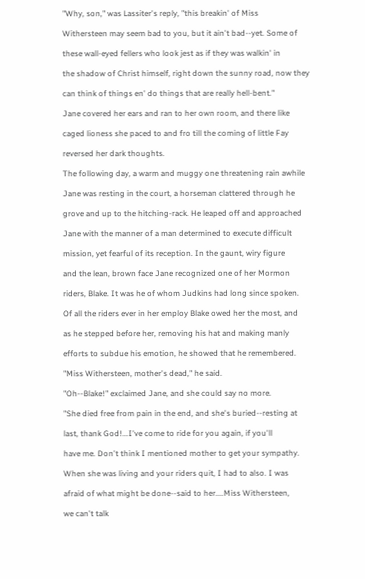"Why, son," was Lassiter's reply, "this breakin' of Miss

Withersteen may seem bad to you, but it ain't bad--yet. Some of

these wall-eyed fellers who look jest as if they was walkin' in

the shadow of Christ himself, right down the sunny road, now they

can think of things en' do things that are really hell-bent."

Jane covered her ears and ran to her own room, and there like

caged lioness she paced to and fro till the coming of little Fay

reversed her dark thoughts.

The following day, a warm and muggy one threatening rain awhile

Jane was resting in the court, a horseman clattered through he

grove and up to the hitching-rack. He leaped off and approached

Jane with the manner of a man determined to execute difficult

mission, yet fearful of its reception. In the gaunt, wiry figure

and the lean, brown face Jane recognized one of her Mormon

riders, Blake. It was he of whom Judkins had long since spoken.

Of all the riders ever in her employ Blake owed her the most, and

as he stepped before her, removing his hat and making manly

efforts to subdue his emotion, he showed that he remembered.

"Miss Withersteen, mother's dead," he said.

"Oh--Blake!" exclaimed Jane, and she could say no more.

"She died free from pain in the end, and she's buried--resting at

last, thank God!...I've come to ride for you again, if you'll

have me. Don't think I mentioned mother to get your sympathy.

When she was living and your riders quit, I had to also. I was

afraid of what might be done--said to her....Miss Withersteen,

we can't talk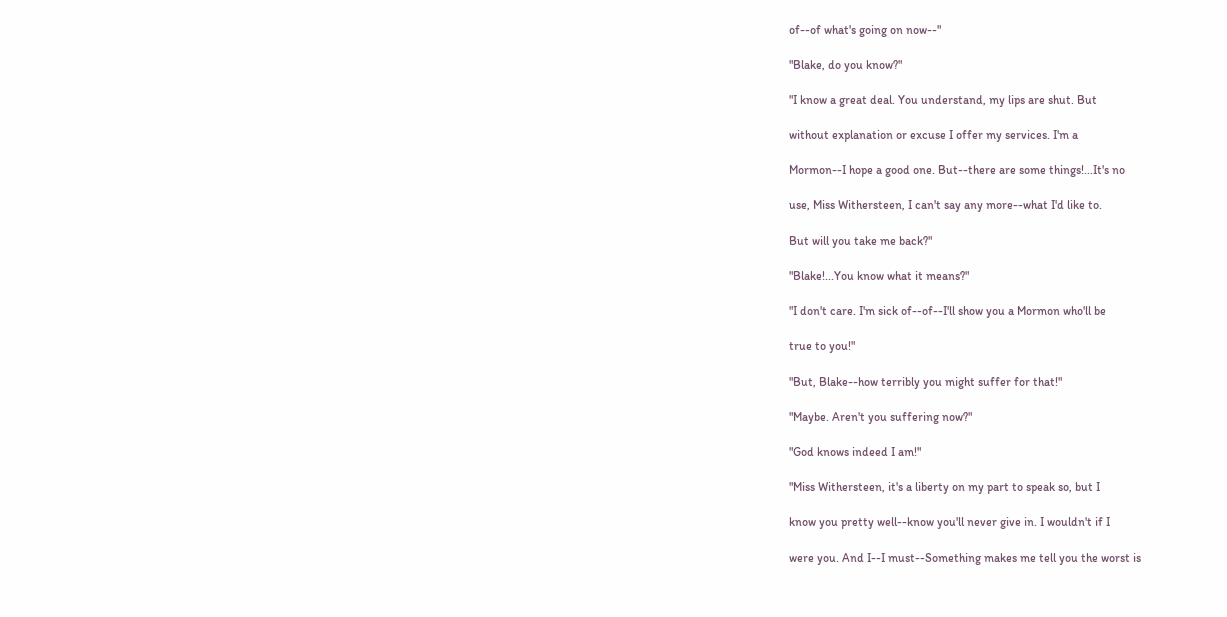of--of what's going on now--"

"Blake, do you know?"

"I know a great deal. You understand, my lips are shut. But

without explanation or excuse I offer my services. I'm a

Mormon--I hope a good one. But--there are some things!...It's no

use, Miss Withersteen, I can't say any more--what I'd like to.

But will you take me back?"

"Blake!...You know what it means?"

"I don't care. I'm sick of--of--I'll show you a Mormon who'll be

true to you!"

"But, Blake--how terribly you might suffer for that!"

"Maybe. Aren't you suffering now?"

"God knows indeed I am!"

"Miss Withersteen, it's a liberty on my part to speak so, but I

know you pretty well--know you'll never give in. I wouldn't if I

were you. And I--I must--Something makes me tell you the worst is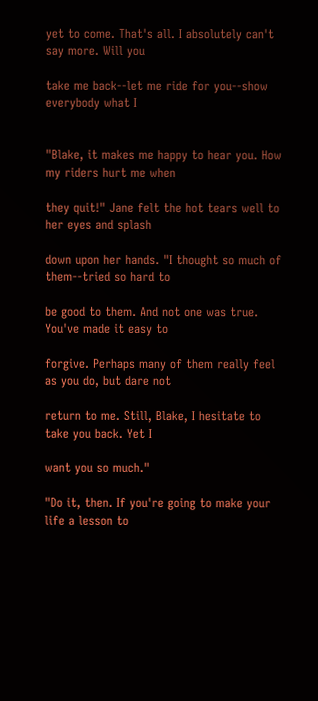yet to come. That's all. I absolutely can't say more. Will you

take me back--let me ride for you--show everybody what I


"Blake, it makes me happy to hear you. How my riders hurt me when

they quit!" Jane felt the hot tears well to her eyes and splash

down upon her hands. "I thought so much of them--tried so hard to

be good to them. And not one was true. You've made it easy to

forgive. Perhaps many of them really feel as you do, but dare not

return to me. Still, Blake, I hesitate to take you back. Yet I

want you so much."

"Do it, then. If you're going to make your life a lesson to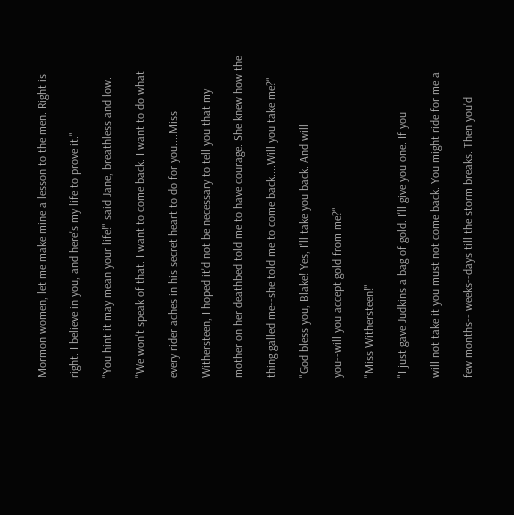Mormon women, let me make mine a lesson to the men. Right is

right. I believe in you, and here's my life to prove it."

"You hint it may mean your life!" said Jane, breathless and low.

"We won't speak of that. I want to come back. I want to do what

every rider aches in his secret heart to do for you....Miss

Withersteen, I hoped it'd not be necessary to tell you that my

mother on her deathbed told me to have courage. She knew how the

thing galled me--she told me to come back....Will you take me?"

"God bless you, Blake! Yes, I'll take you back. And will

you--will you accept gold from me?"

"Miss Withersteen!"

"I just gave Judkins a bag of gold. I'll give you one. If you

will not take it you must not come back. You might ride for me a

few months-- weeks--days till the storm breaks. Then you'd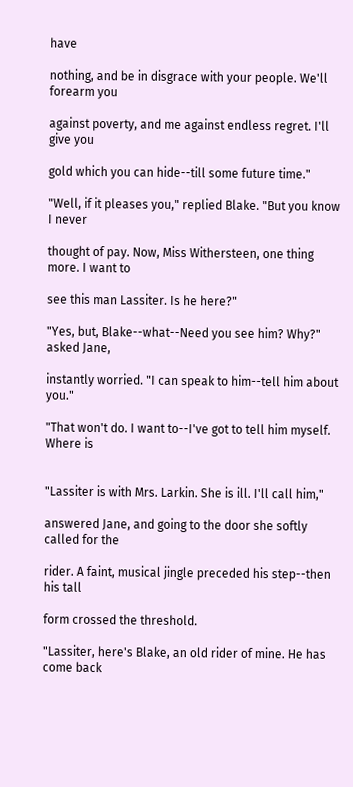have

nothing, and be in disgrace with your people. We'll forearm you

against poverty, and me against endless regret. I'll give you

gold which you can hide--till some future time."

"Well, if it pleases you," replied Blake. "But you know I never

thought of pay. Now, Miss Withersteen, one thing more. I want to

see this man Lassiter. Is he here?"

"Yes, but, Blake--what--Need you see him? Why?" asked Jane,

instantly worried. "I can speak to him--tell him about you."

"That won't do. I want to--I've got to tell him myself. Where is


"Lassiter is with Mrs. Larkin. She is ill. I'll call him,"

answered Jane, and going to the door she softly called for the

rider. A faint, musical jingle preceded his step--then his tall

form crossed the threshold.

"Lassiter, here's Blake, an old rider of mine. He has come back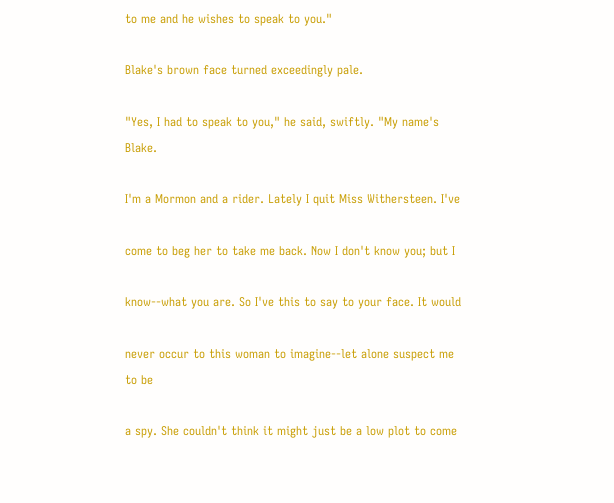to me and he wishes to speak to you."

Blake's brown face turned exceedingly pale.

"Yes, I had to speak to you," he said, swiftly. "My name's Blake.

I'm a Mormon and a rider. Lately I quit Miss Withersteen. I've

come to beg her to take me back. Now I don't know you; but I

know--what you are. So I've this to say to your face. It would

never occur to this woman to imagine--let alone suspect me to be

a spy. She couldn't think it might just be a low plot to come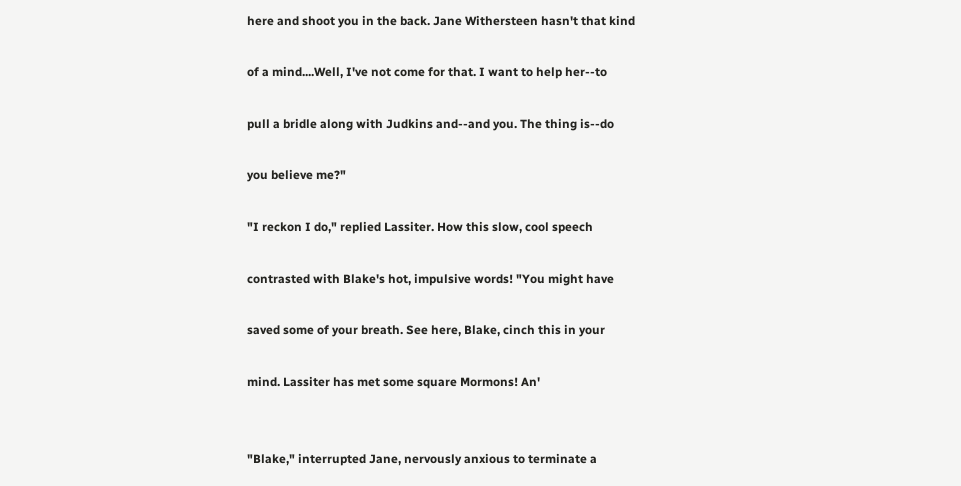here and shoot you in the back. Jane Withersteen hasn't that kind

of a mind....Well, I've not come for that. I want to help her--to

pull a bridle along with Judkins and--and you. The thing is--do

you believe me?"

"I reckon I do," replied Lassiter. How this slow, cool speech

contrasted with Blake's hot, impulsive words! "You might have

saved some of your breath. See here, Blake, cinch this in your

mind. Lassiter has met some square Mormons! An'


"Blake," interrupted Jane, nervously anxious to terminate a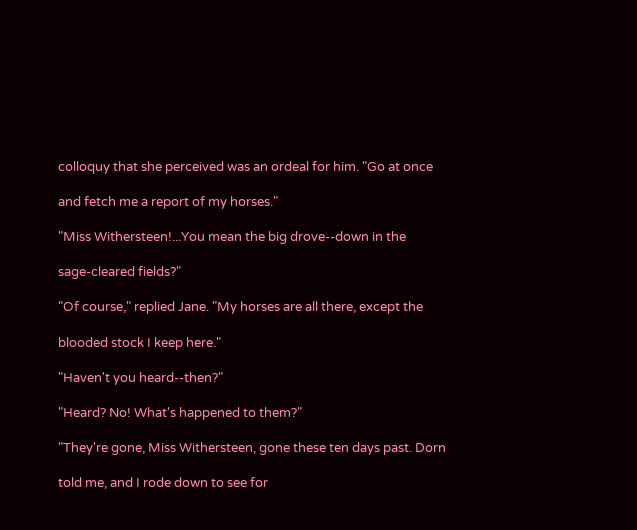colloquy that she perceived was an ordeal for him. "Go at once

and fetch me a report of my horses."

"Miss Withersteen!...You mean the big drove--down in the

sage-cleared fields?"

"Of course," replied Jane. "My horses are all there, except the

blooded stock I keep here."

"Haven't you heard--then?"

"Heard? No! What's happened to them?"

"They're gone, Miss Withersteen, gone these ten days past. Dorn

told me, and I rode down to see for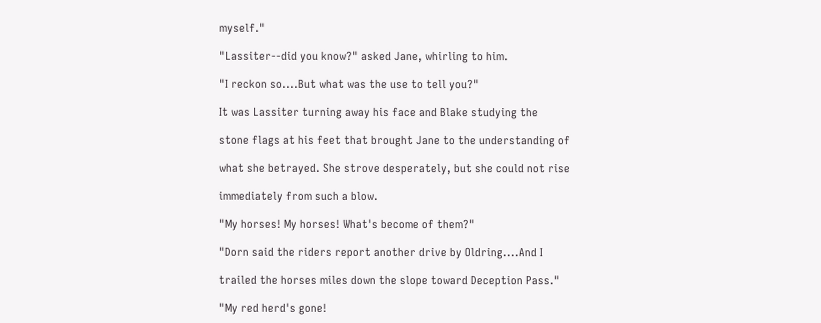myself."

"Lassiter--did you know?" asked Jane, whirling to him.

"I reckon so....But what was the use to tell you?"

It was Lassiter turning away his face and Blake studying the

stone flags at his feet that brought Jane to the understanding of

what she betrayed. She strove desperately, but she could not rise

immediately from such a blow.

"My horses! My horses! What's become of them?"

"Dorn said the riders report another drive by Oldring....And I

trailed the horses miles down the slope toward Deception Pass."

"My red herd's gone!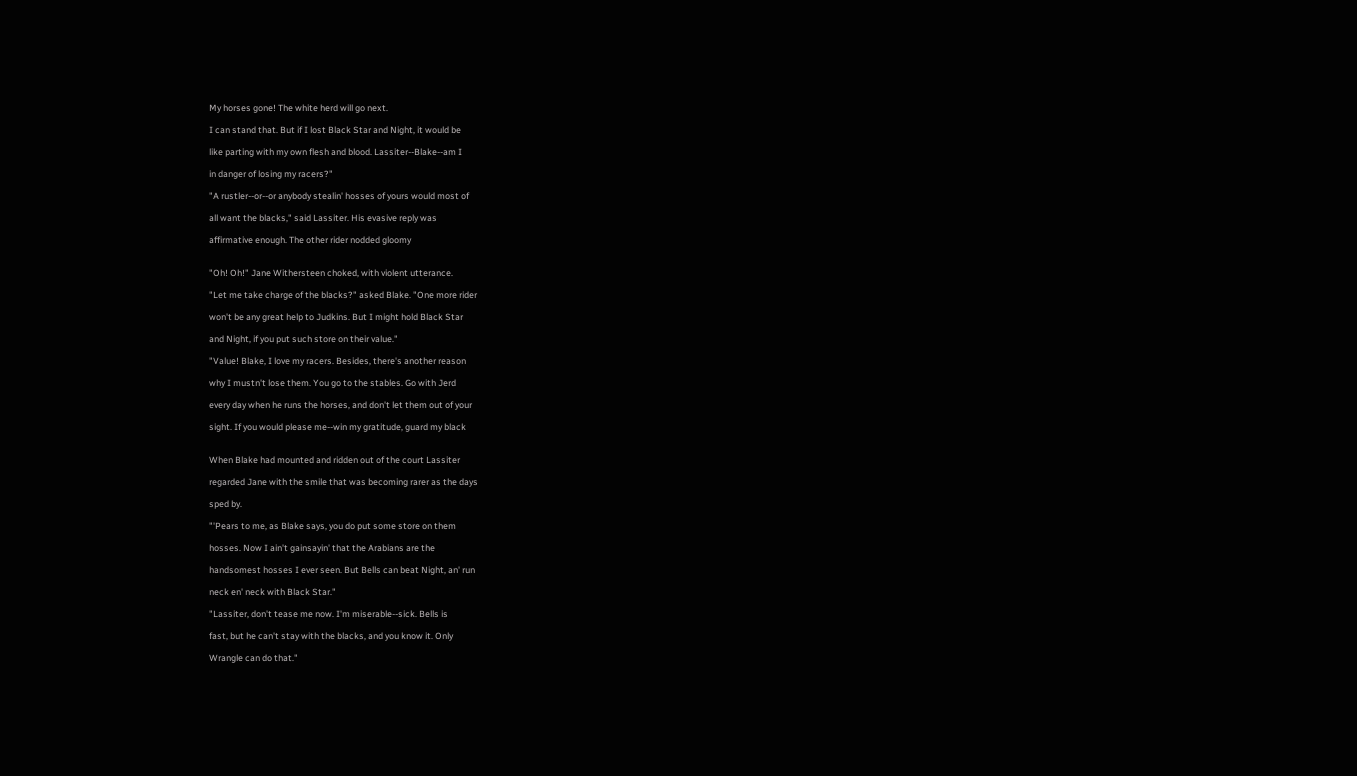My horses gone! The white herd will go next.

I can stand that. But if I lost Black Star and Night, it would be

like parting with my own flesh and blood. Lassiter--Blake--am I

in danger of losing my racers?"

"A rustler--or--or anybody stealin' hosses of yours would most of

all want the blacks," said Lassiter. His evasive reply was

affirmative enough. The other rider nodded gloomy


"Oh! Oh!" Jane Withersteen choked, with violent utterance.

"Let me take charge of the blacks?" asked Blake. "One more rider

won't be any great help to Judkins. But I might hold Black Star

and Night, if you put such store on their value."

"Value! Blake, I love my racers. Besides, there's another reason

why I mustn't lose them. You go to the stables. Go with Jerd

every day when he runs the horses, and don't let them out of your

sight. If you would please me--win my gratitude, guard my black


When Blake had mounted and ridden out of the court Lassiter

regarded Jane with the smile that was becoming rarer as the days

sped by.

"'Pears to me, as Blake says, you do put some store on them

hosses. Now I ain't gainsayin' that the Arabians are the

handsomest hosses I ever seen. But Bells can beat Night, an' run

neck en' neck with Black Star."

"Lassiter, don't tease me now. I'm miserable--sick. Bells is

fast, but he can't stay with the blacks, and you know it. Only

Wrangle can do that."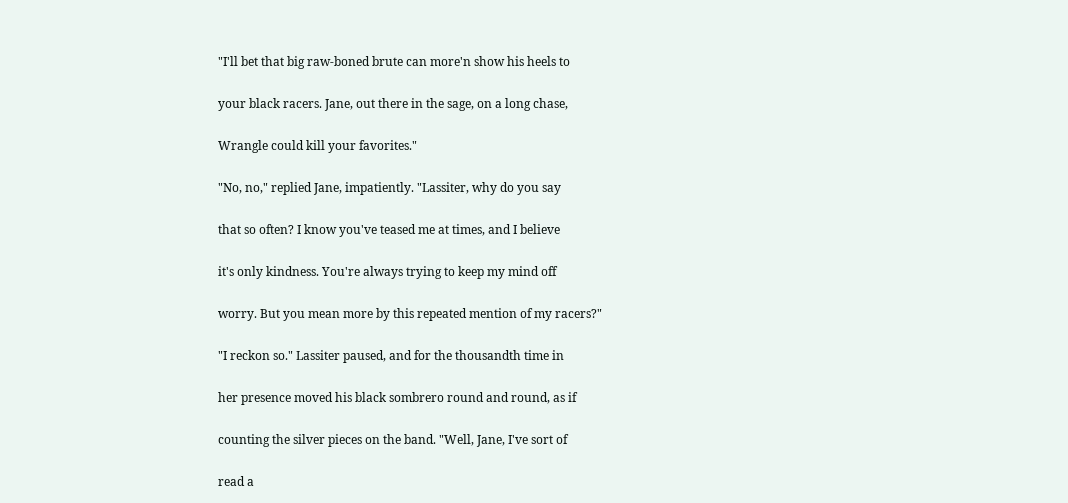"I'll bet that big raw-boned brute can more'n show his heels to

your black racers. Jane, out there in the sage, on a long chase,

Wrangle could kill your favorites."

"No, no," replied Jane, impatiently. "Lassiter, why do you say

that so often? I know you've teased me at times, and I believe

it's only kindness. You're always trying to keep my mind off

worry. But you mean more by this repeated mention of my racers?"

"I reckon so." Lassiter paused, and for the thousandth time in

her presence moved his black sombrero round and round, as if

counting the silver pieces on the band. "Well, Jane, I've sort of

read a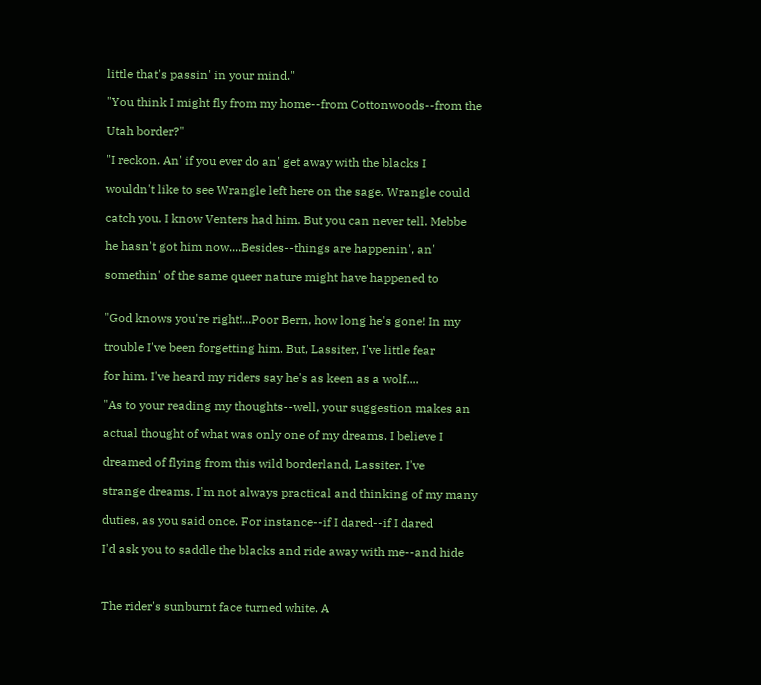little that's passin' in your mind."

"You think I might fly from my home--from Cottonwoods--from the

Utah border?"

"I reckon. An' if you ever do an' get away with the blacks I

wouldn't like to see Wrangle left here on the sage. Wrangle could

catch you. I know Venters had him. But you can never tell. Mebbe

he hasn't got him now....Besides--things are happenin', an'

somethin' of the same queer nature might have happened to


"God knows you're right!...Poor Bern, how long he's gone! In my

trouble I've been forgetting him. But, Lassiter, I've little fear

for him. I've heard my riders say he's as keen as a wolf....

"As to your reading my thoughts--well, your suggestion makes an

actual thought of what was only one of my dreams. I believe I

dreamed of flying from this wild borderland, Lassiter. I've

strange dreams. I'm not always practical and thinking of my many

duties, as you said once. For instance--if I dared--if I dared

I'd ask you to saddle the blacks and ride away with me--and hide



The rider's sunburnt face turned white. A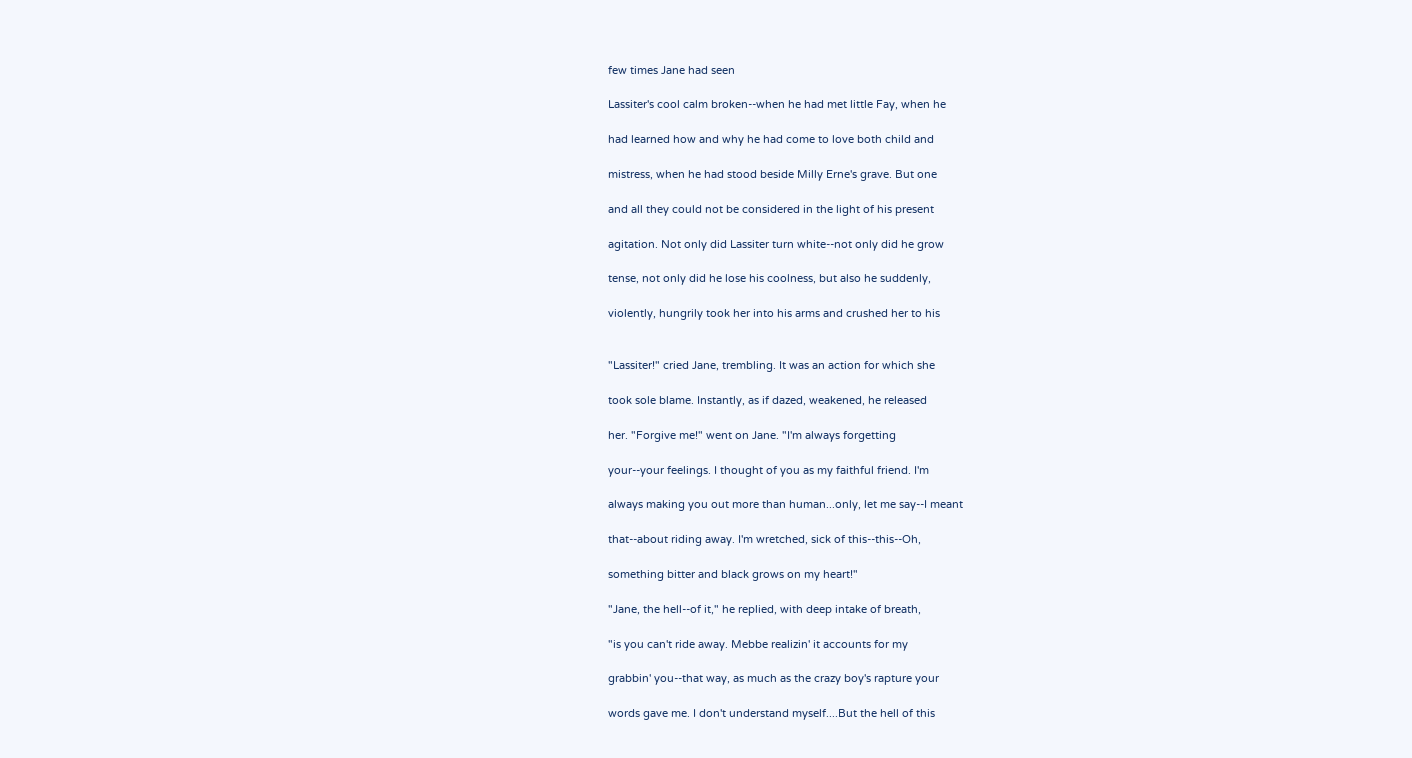few times Jane had seen

Lassiter's cool calm broken--when he had met little Fay, when he

had learned how and why he had come to love both child and

mistress, when he had stood beside Milly Erne's grave. But one

and all they could not be considered in the light of his present

agitation. Not only did Lassiter turn white--not only did he grow

tense, not only did he lose his coolness, but also he suddenly,

violently, hungrily took her into his arms and crushed her to his


"Lassiter!" cried Jane, trembling. It was an action for which she

took sole blame. Instantly, as if dazed, weakened, he released

her. "Forgive me!" went on Jane. "I'm always forgetting

your--your feelings. I thought of you as my faithful friend. I'm

always making you out more than human...only, let me say--I meant

that--about riding away. I'm wretched, sick of this--this--Oh,

something bitter and black grows on my heart!"

"Jane, the hell--of it," he replied, with deep intake of breath,

"is you can't ride away. Mebbe realizin' it accounts for my

grabbin' you--that way, as much as the crazy boy's rapture your

words gave me. I don't understand myself....But the hell of this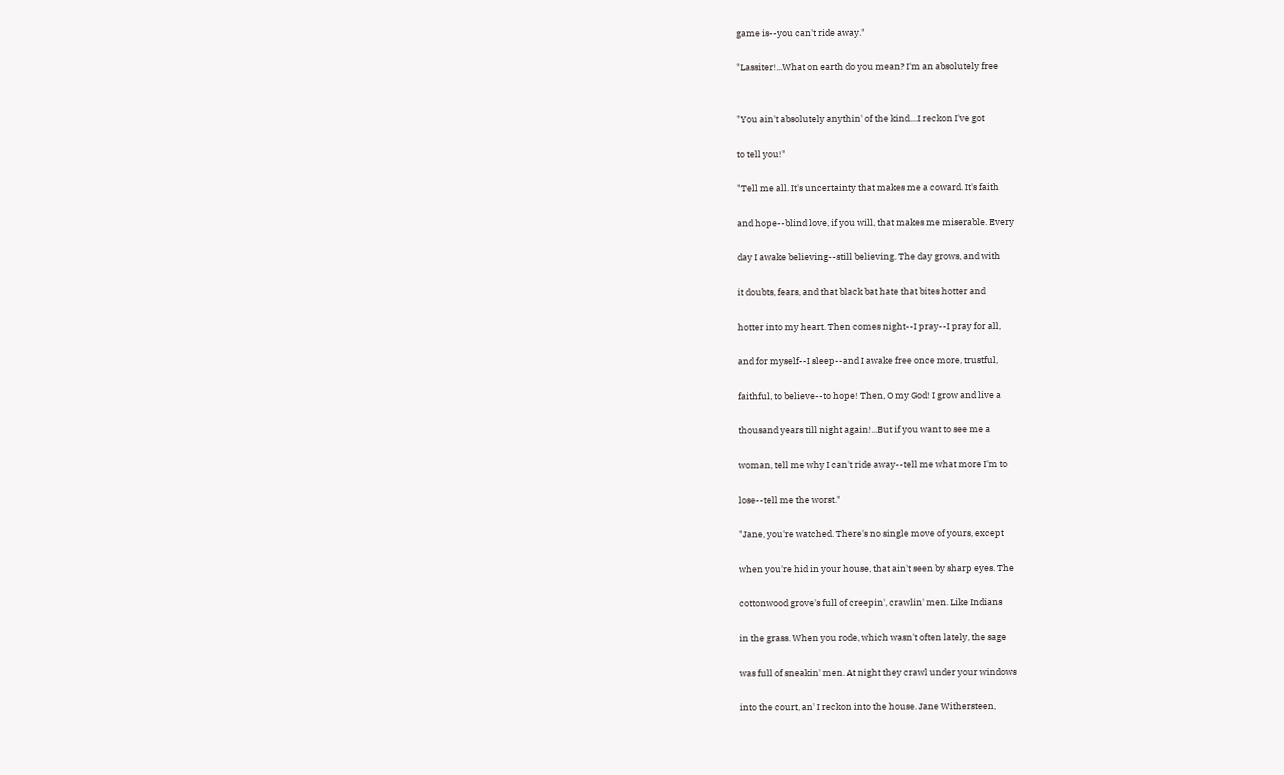game is--you can't ride away."

"Lassiter!...What on earth do you mean? I'm an absolutely free


"You ain't absolutely anythin' of the kind....I reckon I've got

to tell you!"

"Tell me all. It's uncertainty that makes me a coward. It's faith

and hope--blind love, if you will, that makes me miserable. Every

day I awake believing--still believing. The day grows, and with

it doubts, fears, and that black bat hate that bites hotter and

hotter into my heart. Then comes night--I pray--I pray for all,

and for myself--I sleep--and I awake free once more, trustful,

faithful, to believe--to hope! Then, O my God! I grow and live a

thousand years till night again!...But if you want to see me a

woman, tell me why I can't ride away--tell me what more I'm to

lose--tell me the worst."

"Jane, you're watched. There's no single move of yours, except

when you're hid in your house, that ain't seen by sharp eyes. The

cottonwood grove's full of creepin', crawlin' men. Like Indians

in the grass. When you rode, which wasn't often lately, the sage

was full of sneakin' men. At night they crawl under your windows

into the court, an' I reckon into the house. Jane Withersteen,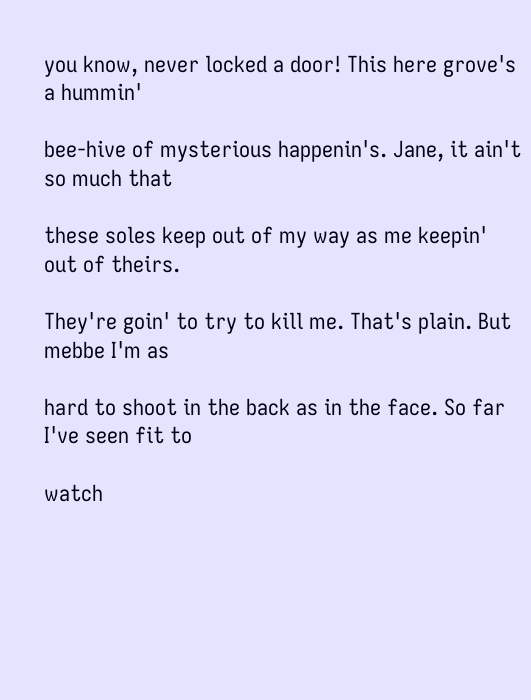you know, never locked a door! This here grove's a hummin'

bee-hive of mysterious happenin's. Jane, it ain't so much that

these soles keep out of my way as me keepin' out of theirs.

They're goin' to try to kill me. That's plain. But mebbe I'm as

hard to shoot in the back as in the face. So far I've seen fit to

watch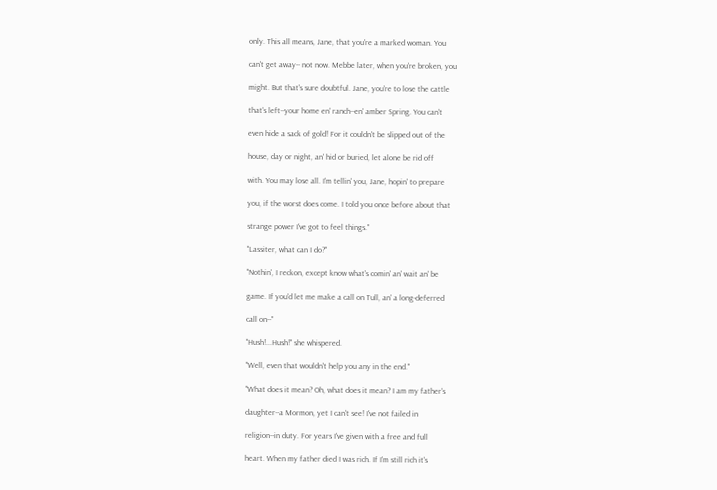only. This all means, Jane, that you're a marked woman. You

can't get away-- not now. Mebbe later, when you're broken, you

might. But that's sure doubtful. Jane, you're to lose the cattle

that's left--your home en' ranch--en' amber Spring. You can't

even hide a sack of gold! For it couldn't be slipped out of the

house, day or night, an' hid or buried, let alone be rid off

with. You may lose all. I'm tellin' you, Jane, hopin' to prepare

you, if the worst does come. I told you once before about that

strange power I've got to feel things."

"Lassiter, what can I do?"

"Nothin', I reckon, except know what's comin' an' wait an' be

game. If you'd let me make a call on Tull, an' a long-deferred

call on--"

"Hush!...Hush!" she whispered.

"Well, even that wouldn't help you any in the end."

"What does it mean? Oh, what does it mean? I am my father's

daughter--a Mormon, yet I can't see! I've not failed in

religion--in duty. For years I've given with a free and full

heart. When my father died I was rich. If I'm still rich it's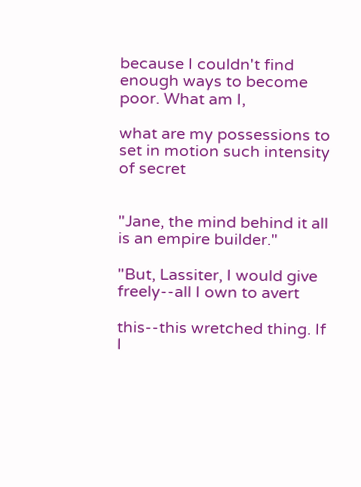because I couldn't find enough ways to become poor. What am I,

what are my possessions to set in motion such intensity of secret


"Jane, the mind behind it all is an empire builder."

"But, Lassiter, I would give freely--all I own to avert

this--this wretched thing. If I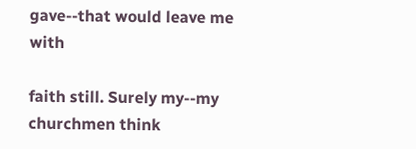gave--that would leave me with

faith still. Surely my--my churchmen think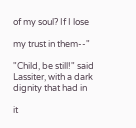of my soul? If I lose

my trust in them--"

"Child, be still!" said Lassiter, with a dark dignity that had in

it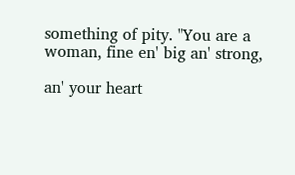something of pity. "You are a woman, fine en' big an' strong,

an' your heart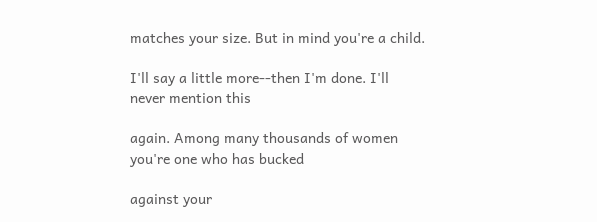matches your size. But in mind you're a child.

I'll say a little more--then I'm done. I'll never mention this

again. Among many thousands of women you're one who has bucked

against your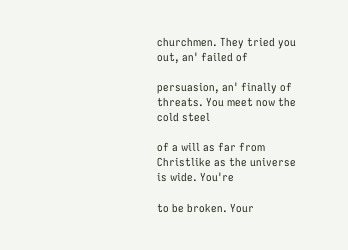churchmen. They tried you out, an' failed of

persuasion, an' finally of threats. You meet now the cold steel

of a will as far from Christlike as the universe is wide. You're

to be broken. Your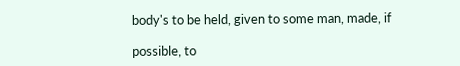body's to be held, given to some man, made, if

possible, to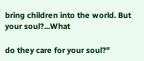bring children into the world. But your soul?...What

do they care for your soul?"